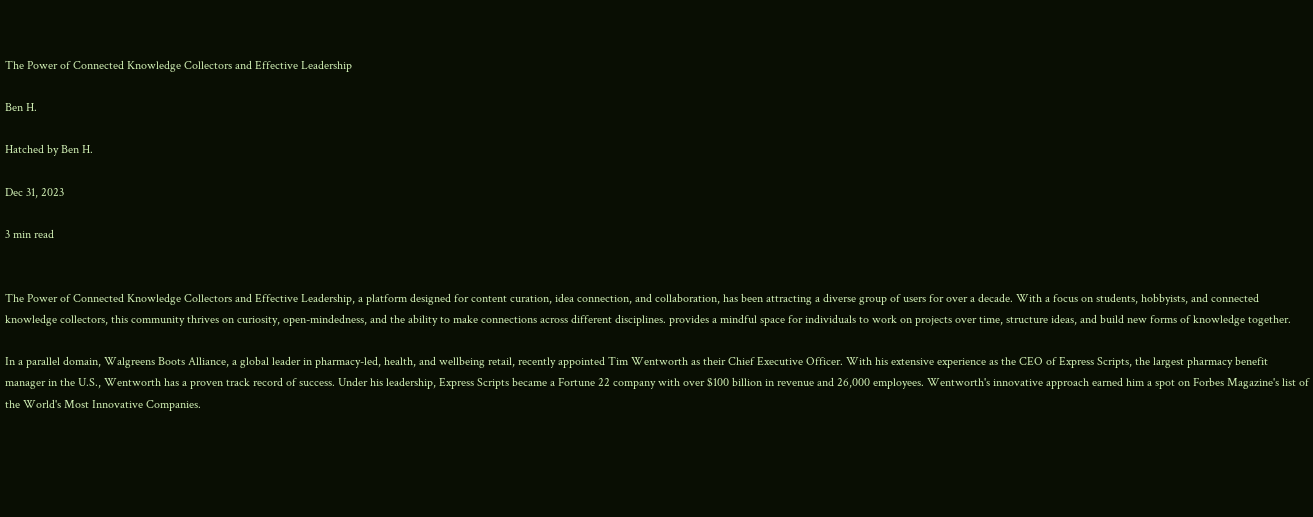The Power of Connected Knowledge Collectors and Effective Leadership

Ben H.

Hatched by Ben H.

Dec 31, 2023

3 min read


The Power of Connected Knowledge Collectors and Effective Leadership, a platform designed for content curation, idea connection, and collaboration, has been attracting a diverse group of users for over a decade. With a focus on students, hobbyists, and connected knowledge collectors, this community thrives on curiosity, open-mindedness, and the ability to make connections across different disciplines. provides a mindful space for individuals to work on projects over time, structure ideas, and build new forms of knowledge together.

In a parallel domain, Walgreens Boots Alliance, a global leader in pharmacy-led, health, and wellbeing retail, recently appointed Tim Wentworth as their Chief Executive Officer. With his extensive experience as the CEO of Express Scripts, the largest pharmacy benefit manager in the U.S., Wentworth has a proven track record of success. Under his leadership, Express Scripts became a Fortune 22 company with over $100 billion in revenue and 26,000 employees. Wentworth's innovative approach earned him a spot on Forbes Magazine's list of the World's Most Innovative Companies.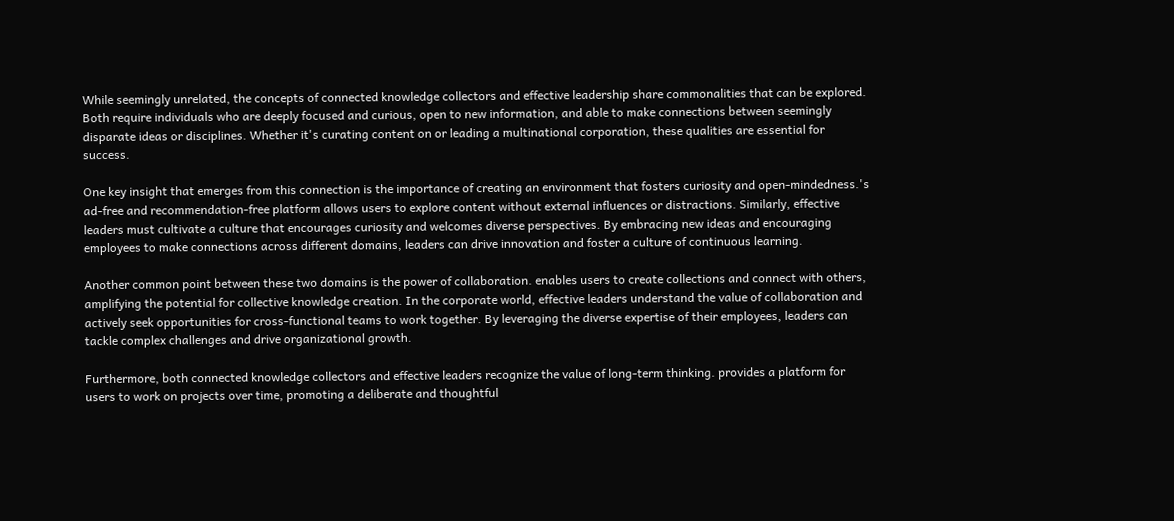While seemingly unrelated, the concepts of connected knowledge collectors and effective leadership share commonalities that can be explored. Both require individuals who are deeply focused and curious, open to new information, and able to make connections between seemingly disparate ideas or disciplines. Whether it's curating content on or leading a multinational corporation, these qualities are essential for success.

One key insight that emerges from this connection is the importance of creating an environment that fosters curiosity and open-mindedness.'s ad-free and recommendation-free platform allows users to explore content without external influences or distractions. Similarly, effective leaders must cultivate a culture that encourages curiosity and welcomes diverse perspectives. By embracing new ideas and encouraging employees to make connections across different domains, leaders can drive innovation and foster a culture of continuous learning.

Another common point between these two domains is the power of collaboration. enables users to create collections and connect with others, amplifying the potential for collective knowledge creation. In the corporate world, effective leaders understand the value of collaboration and actively seek opportunities for cross-functional teams to work together. By leveraging the diverse expertise of their employees, leaders can tackle complex challenges and drive organizational growth.

Furthermore, both connected knowledge collectors and effective leaders recognize the value of long-term thinking. provides a platform for users to work on projects over time, promoting a deliberate and thoughtful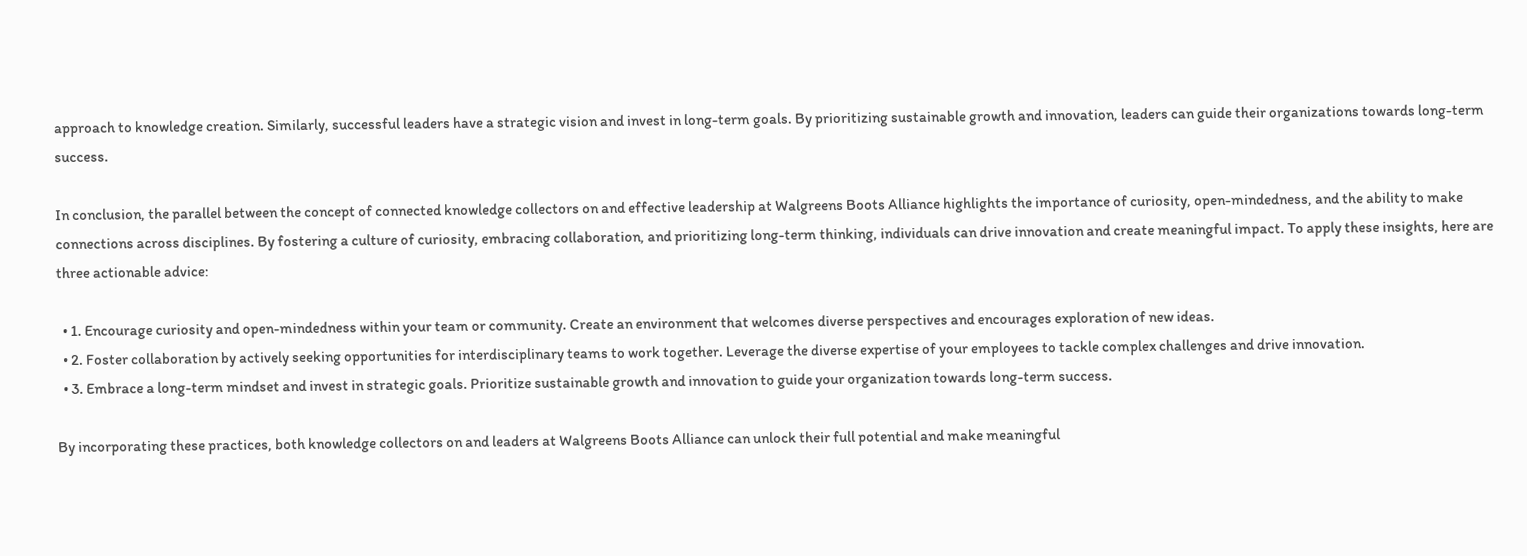approach to knowledge creation. Similarly, successful leaders have a strategic vision and invest in long-term goals. By prioritizing sustainable growth and innovation, leaders can guide their organizations towards long-term success.

In conclusion, the parallel between the concept of connected knowledge collectors on and effective leadership at Walgreens Boots Alliance highlights the importance of curiosity, open-mindedness, and the ability to make connections across disciplines. By fostering a culture of curiosity, embracing collaboration, and prioritizing long-term thinking, individuals can drive innovation and create meaningful impact. To apply these insights, here are three actionable advice:

  • 1. Encourage curiosity and open-mindedness within your team or community. Create an environment that welcomes diverse perspectives and encourages exploration of new ideas.
  • 2. Foster collaboration by actively seeking opportunities for interdisciplinary teams to work together. Leverage the diverse expertise of your employees to tackle complex challenges and drive innovation.
  • 3. Embrace a long-term mindset and invest in strategic goals. Prioritize sustainable growth and innovation to guide your organization towards long-term success.

By incorporating these practices, both knowledge collectors on and leaders at Walgreens Boots Alliance can unlock their full potential and make meaningful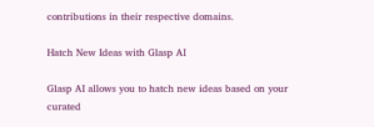contributions in their respective domains.

Hatch New Ideas with Glasp AI

Glasp AI allows you to hatch new ideas based on your curated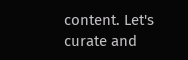content. Let's curate and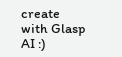create with Glasp AI :)